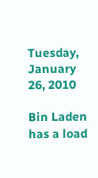Tuesday, January 26, 2010

Bin Laden has a load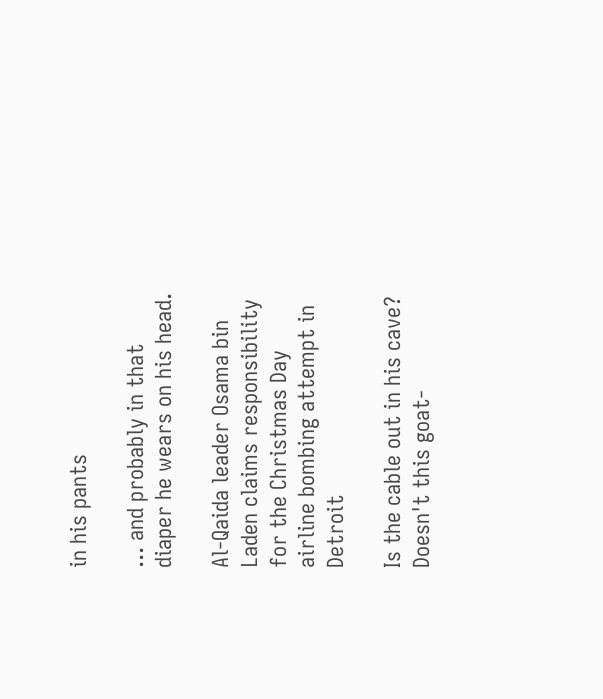in his pants

... and probably in that diaper he wears on his head.

Al-Qaida leader Osama bin Laden claims responsibility for the Christmas Day airline bombing attempt in Detroit

Is the cable out in his cave?
Doesn't this goat-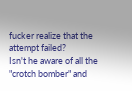fucker realize that the attempt failed?
Isn't he aware of all the "crotch bomber" and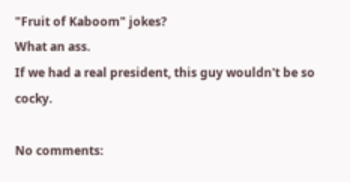"Fruit of Kaboom" jokes?
What an ass.
If we had a real president, this guy wouldn't be so cocky.

No comments: